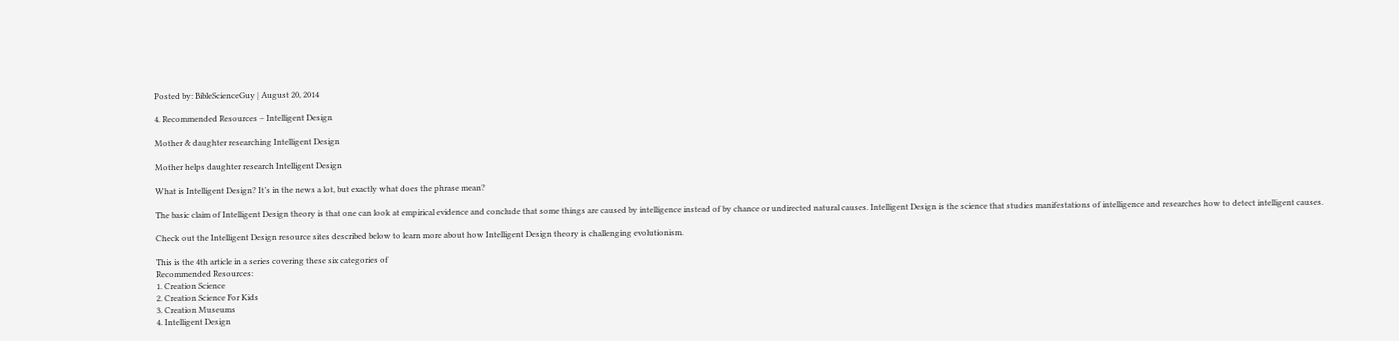Posted by: BibleScienceGuy | August 20, 2014

4. Recommended Resources – Intelligent Design

Mother & daughter researching Intelligent Design

Mother helps daughter research Intelligent Design

What is Intelligent Design? It’s in the news a lot, but exactly what does the phrase mean?

The basic claim of Intelligent Design theory is that one can look at empirical evidence and conclude that some things are caused by intelligence instead of by chance or undirected natural causes. Intelligent Design is the science that studies manifestations of intelligence and researches how to detect intelligent causes.

Check out the Intelligent Design resource sites described below to learn more about how Intelligent Design theory is challenging evolutionism.

This is the 4th article in a series covering these six categories of
Recommended Resources:
1. Creation Science
2. Creation Science For Kids
3. Creation Museums
4. Intelligent Design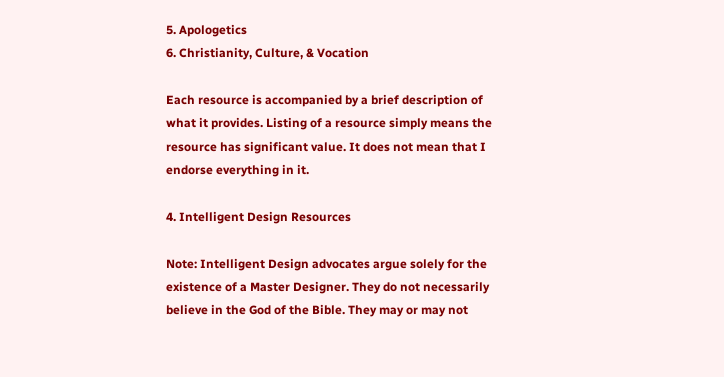5. Apologetics
6. Christianity, Culture, & Vocation

Each resource is accompanied by a brief description of what it provides. Listing of a resource simply means the resource has significant value. It does not mean that I endorse everything in it.

4. Intelligent Design Resources

Note: Intelligent Design advocates argue solely for the existence of a Master Designer. They do not necessarily believe in the God of the Bible. They may or may not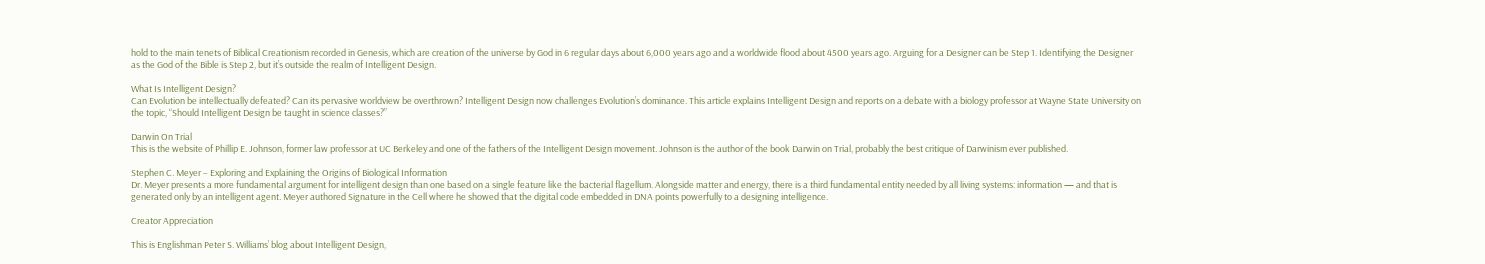hold to the main tenets of Biblical Creationism recorded in Genesis, which are creation of the universe by God in 6 regular days about 6,000 years ago and a worldwide flood about 4500 years ago. Arguing for a Designer can be Step 1. Identifying the Designer as the God of the Bible is Step 2, but it’s outside the realm of Intelligent Design.

What Is Intelligent Design?
Can Evolution be intellectually defeated? Can its pervasive worldview be overthrown? Intelligent Design now challenges Evolution’s dominance. This article explains Intelligent Design and reports on a debate with a biology professor at Wayne State University on the topic, “Should Intelligent Design be taught in science classes?”

Darwin On Trial
This is the website of Phillip E. Johnson, former law professor at UC Berkeley and one of the fathers of the Intelligent Design movement. Johnson is the author of the book Darwin on Trial, probably the best critique of Darwinism ever published.

Stephen C. Meyer – Exploring and Explaining the Origins of Biological Information
Dr. Meyer presents a more fundamental argument for intelligent design than one based on a single feature like the bacterial flagellum. Alongside matter and energy, there is a third fundamental entity needed by all living systems: information — and that is generated only by an intelligent agent. Meyer authored Signature in the Cell where he showed that the digital code embedded in DNA points powerfully to a designing intelligence.

Creator Appreciation

This is Englishman Peter S. Williams’ blog about Intelligent Design,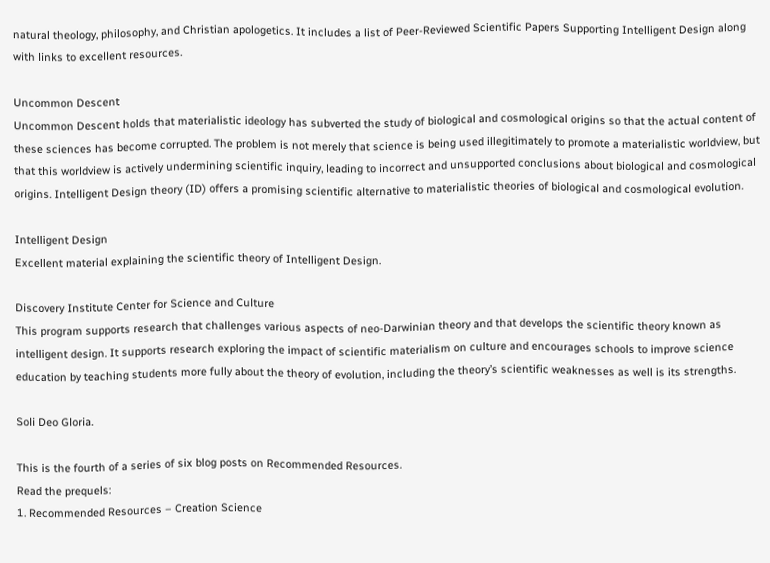natural theology, philosophy, and Christian apologetics. It includes a list of Peer-Reviewed Scientific Papers Supporting Intelligent Design along with links to excellent resources.

Uncommon Descent
Uncommon Descent holds that materialistic ideology has subverted the study of biological and cosmological origins so that the actual content of these sciences has become corrupted. The problem is not merely that science is being used illegitimately to promote a materialistic worldview, but that this worldview is actively undermining scientific inquiry, leading to incorrect and unsupported conclusions about biological and cosmological origins. Intelligent Design theory (ID) offers a promising scientific alternative to materialistic theories of biological and cosmological evolution.

Intelligent Design
Excellent material explaining the scientific theory of Intelligent Design.

Discovery Institute Center for Science and Culture
This program supports research that challenges various aspects of neo-Darwinian theory and that develops the scientific theory known as intelligent design. It supports research exploring the impact of scientific materialism on culture and encourages schools to improve science education by teaching students more fully about the theory of evolution, including the theory’s scientific weaknesses as well is its strengths.

Soli Deo Gloria.

This is the fourth of a series of six blog posts on Recommended Resources.
Read the prequels:
1. Recommended Resources – Creation Science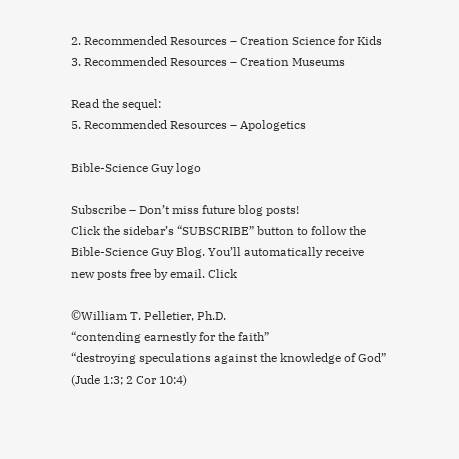2. Recommended Resources – Creation Science for Kids
3. Recommended Resources – Creation Museums

Read the sequel:
5. Recommended Resources – Apologetics

Bible-Science Guy logo

Subscribe – Don’t miss future blog posts!
Click the sidebar’s “SUBSCRIBE” button to follow the
Bible-Science Guy Blog. You’ll automatically receive
new posts free by email. Click

©William T. Pelletier, Ph.D.
“contending earnestly for the faith”
“destroying speculations against the knowledge of God”
(Jude 1:3; 2 Cor 10:4)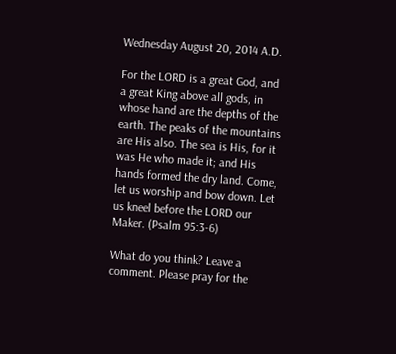Wednesday August 20, 2014 A.D.

For the LORD is a great God, and a great King above all gods, in whose hand are the depths of the earth. The peaks of the mountains are His also. The sea is His, for it was He who made it; and His hands formed the dry land. Come, let us worship and bow down. Let us kneel before the LORD our Maker. (Psalm 95:3-6)

What do you think? Leave a comment. Please pray for the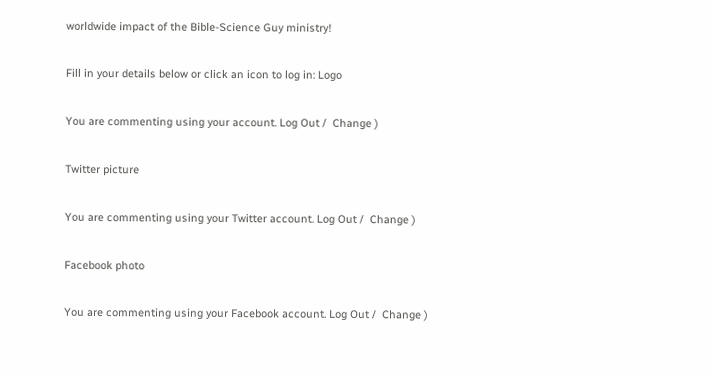worldwide impact of the Bible-Science Guy ministry!

Fill in your details below or click an icon to log in: Logo

You are commenting using your account. Log Out /  Change )

Twitter picture

You are commenting using your Twitter account. Log Out /  Change )

Facebook photo

You are commenting using your Facebook account. Log Out /  Change )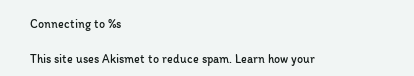Connecting to %s

This site uses Akismet to reduce spam. Learn how your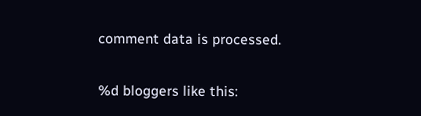comment data is processed.


%d bloggers like this: